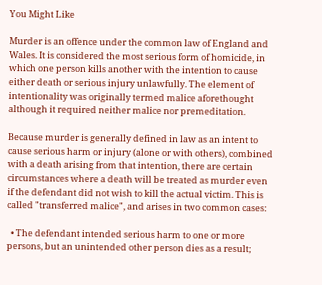You Might Like

Murder is an offence under the common law of England and Wales. It is considered the most serious form of homicide, in which one person kills another with the intention to cause either death or serious injury unlawfully. The element of intentionality was originally termed malice aforethought although it required neither malice nor premeditation.

Because murder is generally defined in law as an intent to cause serious harm or injury (alone or with others), combined with a death arising from that intention, there are certain circumstances where a death will be treated as murder even if the defendant did not wish to kill the actual victim. This is called "transferred malice", and arises in two common cases:

  • The defendant intended serious harm to one or more persons, but an unintended other person dies as a result;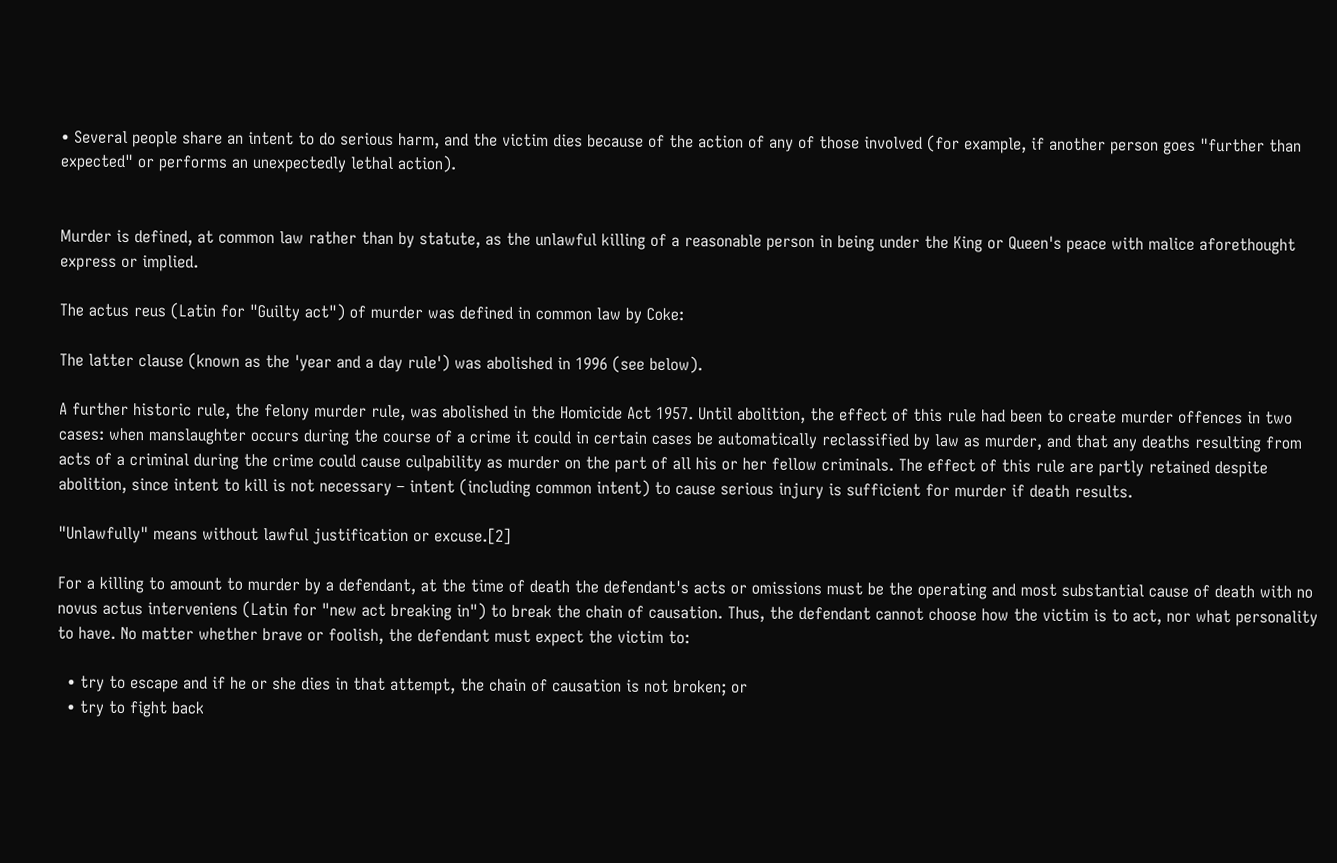• Several people share an intent to do serious harm, and the victim dies because of the action of any of those involved (for example, if another person goes "further than expected" or performs an unexpectedly lethal action).


Murder is defined, at common law rather than by statute, as the unlawful killing of a reasonable person in being under the King or Queen's peace with malice aforethought express or implied.

The actus reus (Latin for "Guilty act") of murder was defined in common law by Coke:

The latter clause (known as the 'year and a day rule') was abolished in 1996 (see below).

A further historic rule, the felony murder rule, was abolished in the Homicide Act 1957. Until abolition, the effect of this rule had been to create murder offences in two cases: when manslaughter occurs during the course of a crime it could in certain cases be automatically reclassified by law as murder, and that any deaths resulting from acts of a criminal during the crime could cause culpability as murder on the part of all his or her fellow criminals. The effect of this rule are partly retained despite abolition, since intent to kill is not necessary – intent (including common intent) to cause serious injury is sufficient for murder if death results.

"Unlawfully" means without lawful justification or excuse.[2]

For a killing to amount to murder by a defendant, at the time of death the defendant's acts or omissions must be the operating and most substantial cause of death with no novus actus interveniens (Latin for "new act breaking in") to break the chain of causation. Thus, the defendant cannot choose how the victim is to act, nor what personality to have. No matter whether brave or foolish, the defendant must expect the victim to:

  • try to escape and if he or she dies in that attempt, the chain of causation is not broken; or
  • try to fight back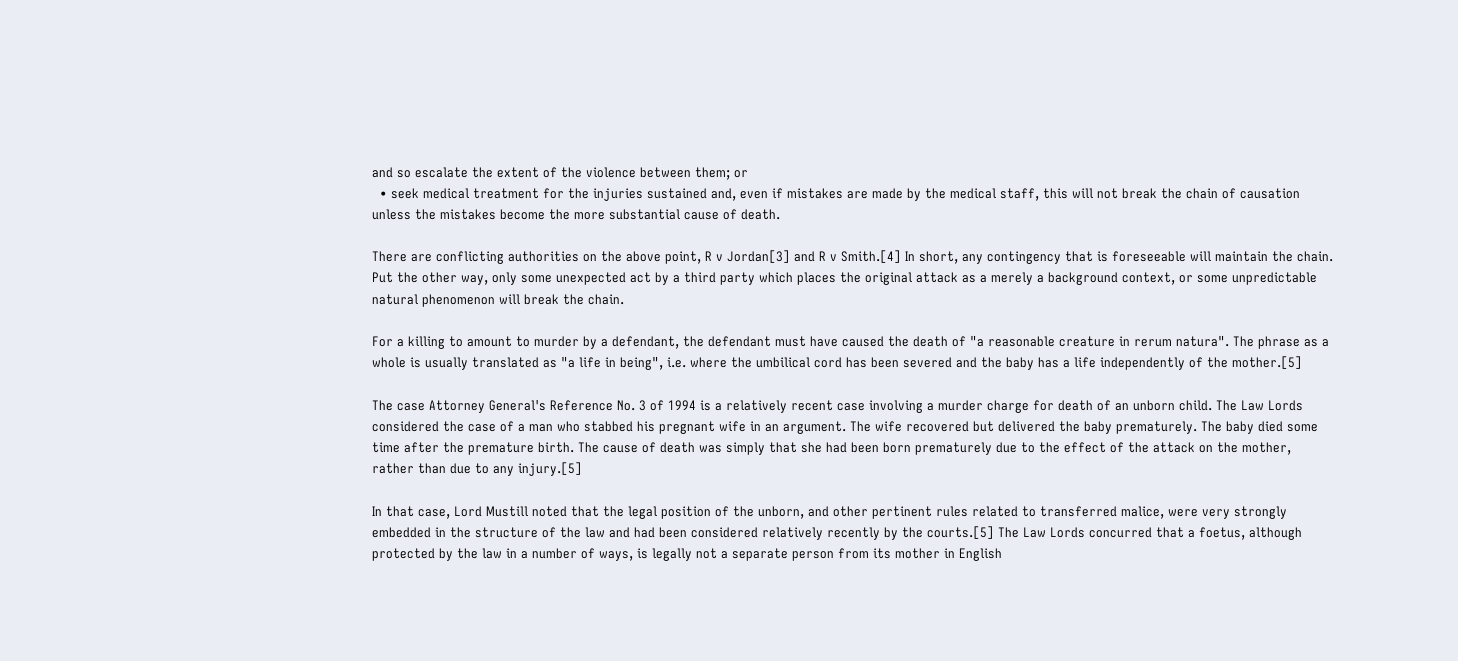and so escalate the extent of the violence between them; or
  • seek medical treatment for the injuries sustained and, even if mistakes are made by the medical staff, this will not break the chain of causation unless the mistakes become the more substantial cause of death.

There are conflicting authorities on the above point, R v Jordan[3] and R v Smith.[4] In short, any contingency that is foreseeable will maintain the chain. Put the other way, only some unexpected act by a third party which places the original attack as a merely a background context, or some unpredictable natural phenomenon will break the chain.

For a killing to amount to murder by a defendant, the defendant must have caused the death of "a reasonable creature in rerum natura". The phrase as a whole is usually translated as "a life in being", i.e. where the umbilical cord has been severed and the baby has a life independently of the mother.[5]

The case Attorney General's Reference No. 3 of 1994 is a relatively recent case involving a murder charge for death of an unborn child. The Law Lords considered the case of a man who stabbed his pregnant wife in an argument. The wife recovered but delivered the baby prematurely. The baby died some time after the premature birth. The cause of death was simply that she had been born prematurely due to the effect of the attack on the mother, rather than due to any injury.[5]

In that case, Lord Mustill noted that the legal position of the unborn, and other pertinent rules related to transferred malice, were very strongly embedded in the structure of the law and had been considered relatively recently by the courts.[5] The Law Lords concurred that a foetus, although protected by the law in a number of ways, is legally not a separate person from its mother in English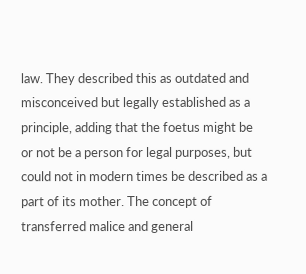law. They described this as outdated and misconceived but legally established as a principle, adding that the foetus might be or not be a person for legal purposes, but could not in modern times be described as a part of its mother. The concept of transferred malice and general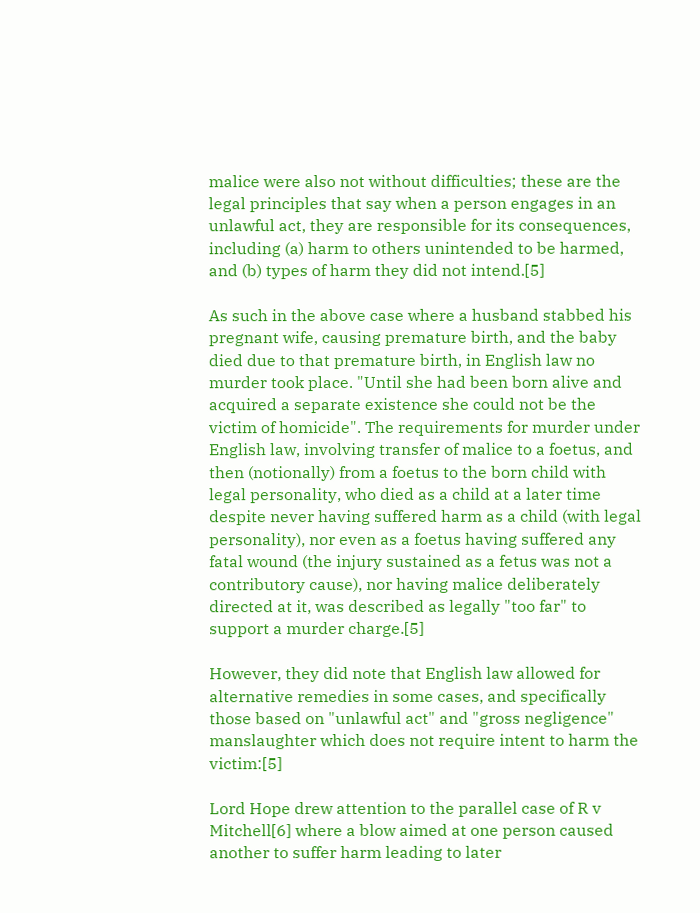malice were also not without difficulties; these are the legal principles that say when a person engages in an unlawful act, they are responsible for its consequences, including (a) harm to others unintended to be harmed, and (b) types of harm they did not intend.[5]

As such in the above case where a husband stabbed his pregnant wife, causing premature birth, and the baby died due to that premature birth, in English law no murder took place. "Until she had been born alive and acquired a separate existence she could not be the victim of homicide". The requirements for murder under English law, involving transfer of malice to a foetus, and then (notionally) from a foetus to the born child with legal personality, who died as a child at a later time despite never having suffered harm as a child (with legal personality), nor even as a foetus having suffered any fatal wound (the injury sustained as a fetus was not a contributory cause), nor having malice deliberately directed at it, was described as legally "too far" to support a murder charge.[5]

However, they did note that English law allowed for alternative remedies in some cases, and specifically those based on "unlawful act" and "gross negligence" manslaughter which does not require intent to harm the victim:[5]

Lord Hope drew attention to the parallel case of R v Mitchell[6] where a blow aimed at one person caused another to suffer harm leading to later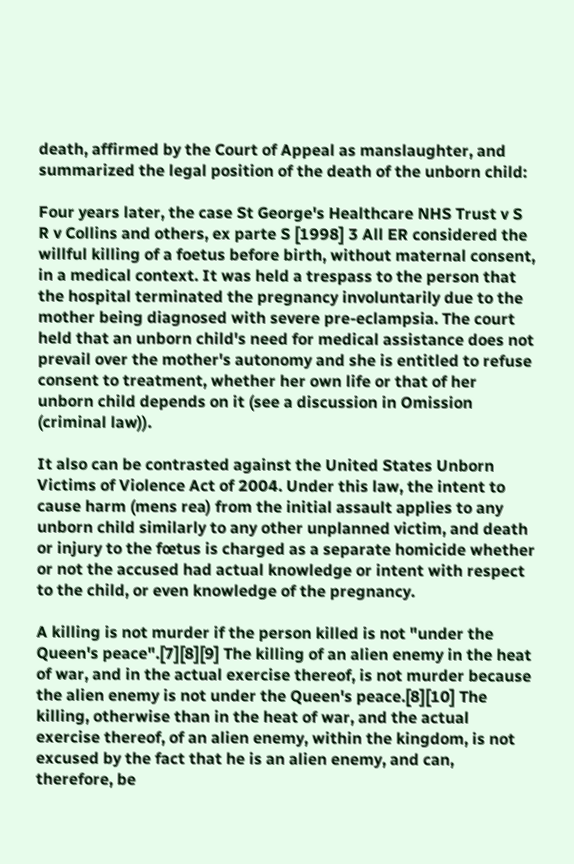death, affirmed by the Court of Appeal as manslaughter, and summarized the legal position of the death of the unborn child:

Four years later, the case St George's Healthcare NHS Trust v S R v Collins and others, ex parte S [1998] 3 All ER considered the willful killing of a foetus before birth, without maternal consent, in a medical context. It was held a trespass to the person that the hospital terminated the pregnancy involuntarily due to the mother being diagnosed with severe pre-eclampsia. The court held that an unborn child's need for medical assistance does not prevail over the mother's autonomy and she is entitled to refuse consent to treatment, whether her own life or that of her unborn child depends on it (see a discussion in Omission (criminal law)).

It also can be contrasted against the United States Unborn Victims of Violence Act of 2004. Under this law, the intent to cause harm (mens rea) from the initial assault applies to any unborn child similarly to any other unplanned victim, and death or injury to the fœtus is charged as a separate homicide whether or not the accused had actual knowledge or intent with respect to the child, or even knowledge of the pregnancy.

A killing is not murder if the person killed is not "under the Queen's peace".[7][8][9] The killing of an alien enemy in the heat of war, and in the actual exercise thereof, is not murder because the alien enemy is not under the Queen's peace.[8][10] The killing, otherwise than in the heat of war, and the actual exercise thereof, of an alien enemy, within the kingdom, is not excused by the fact that he is an alien enemy, and can, therefore, be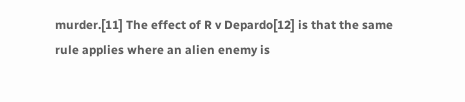murder.[11] The effect of R v Depardo[12] is that the same rule applies where an alien enemy is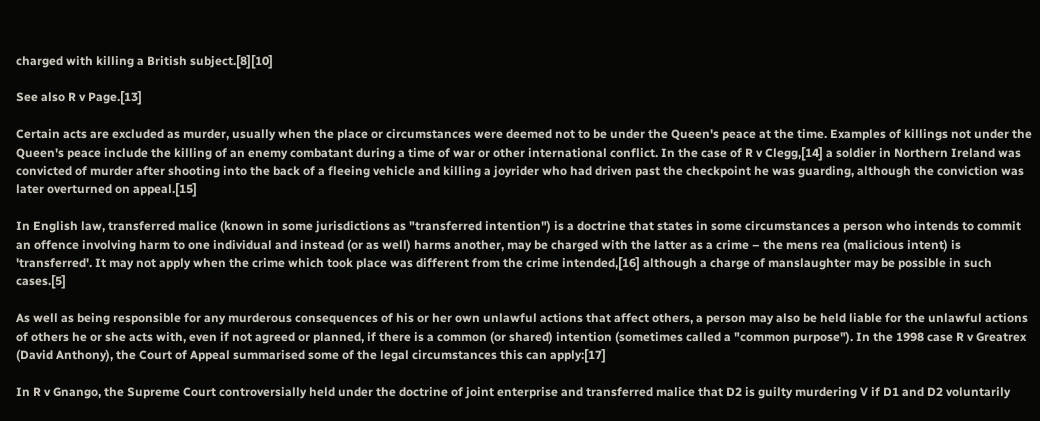charged with killing a British subject.[8][10]

See also R v Page.[13]

Certain acts are excluded as murder, usually when the place or circumstances were deemed not to be under the Queen's peace at the time. Examples of killings not under the Queen's peace include the killing of an enemy combatant during a time of war or other international conflict. In the case of R v Clegg,[14] a soldier in Northern Ireland was convicted of murder after shooting into the back of a fleeing vehicle and killing a joyrider who had driven past the checkpoint he was guarding, although the conviction was later overturned on appeal.[15]

In English law, transferred malice (known in some jurisdictions as "transferred intention") is a doctrine that states in some circumstances a person who intends to commit an offence involving harm to one individual and instead (or as well) harms another, may be charged with the latter as a crime – the mens rea (malicious intent) is 'transferred'. It may not apply when the crime which took place was different from the crime intended,[16] although a charge of manslaughter may be possible in such cases.[5]

As well as being responsible for any murderous consequences of his or her own unlawful actions that affect others, a person may also be held liable for the unlawful actions of others he or she acts with, even if not agreed or planned, if there is a common (or shared) intention (sometimes called a "common purpose"). In the 1998 case R v Greatrex (David Anthony), the Court of Appeal summarised some of the legal circumstances this can apply:[17]

In R v Gnango, the Supreme Court controversially held under the doctrine of joint enterprise and transferred malice that D2 is guilty murdering V if D1 and D2 voluntarily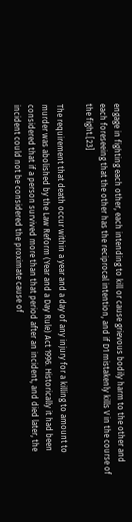engage in fighting each other, each intending to kill or cause grievous bodily harm to the other and each foreseeing that the other has the reciprocal intention, and if D1 mistakenly kills V in the course of the fight.[23]

The requirement that death occur within a year and a day of any injury for a killing to amount to murder was abolished by the Law Reform (Year and a Day Rule) Act 1996. Historically it had been considered that if a person survived more than that period after an incident, and died later, the incident could not be considered the proximate cause of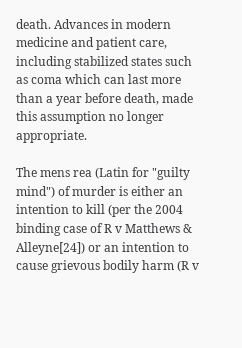death. Advances in modern medicine and patient care, including stabilized states such as coma which can last more than a year before death, made this assumption no longer appropriate.

The mens rea (Latin for "guilty mind") of murder is either an intention to kill (per the 2004 binding case of R v Matthews & Alleyne[24]) or an intention to cause grievous bodily harm (R v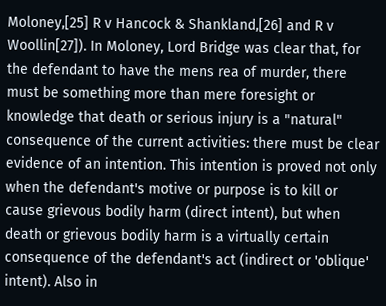Moloney,[25] R v Hancock & Shankland,[26] and R v Woollin[27]). In Moloney, Lord Bridge was clear that, for the defendant to have the mens rea of murder, there must be something more than mere foresight or knowledge that death or serious injury is a "natural" consequence of the current activities: there must be clear evidence of an intention. This intention is proved not only when the defendant's motive or purpose is to kill or cause grievous bodily harm (direct intent), but when death or grievous bodily harm is a virtually certain consequence of the defendant's act (indirect or 'oblique' intent). Also in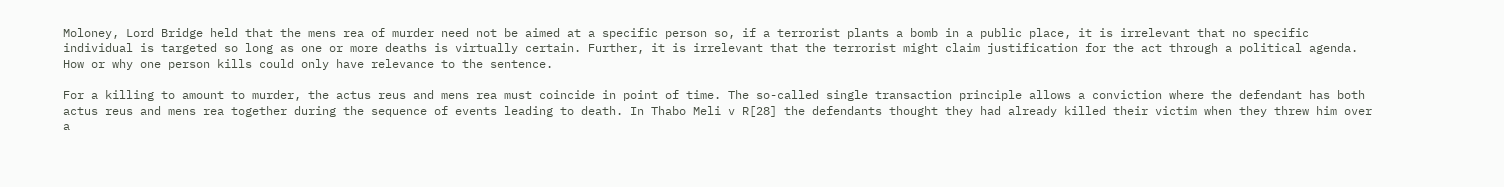Moloney, Lord Bridge held that the mens rea of murder need not be aimed at a specific person so, if a terrorist plants a bomb in a public place, it is irrelevant that no specific individual is targeted so long as one or more deaths is virtually certain. Further, it is irrelevant that the terrorist might claim justification for the act through a political agenda. How or why one person kills could only have relevance to the sentence.

For a killing to amount to murder, the actus reus and mens rea must coincide in point of time. The so-called single transaction principle allows a conviction where the defendant has both actus reus and mens rea together during the sequence of events leading to death. In Thabo Meli v R[28] the defendants thought they had already killed their victim when they threw him over a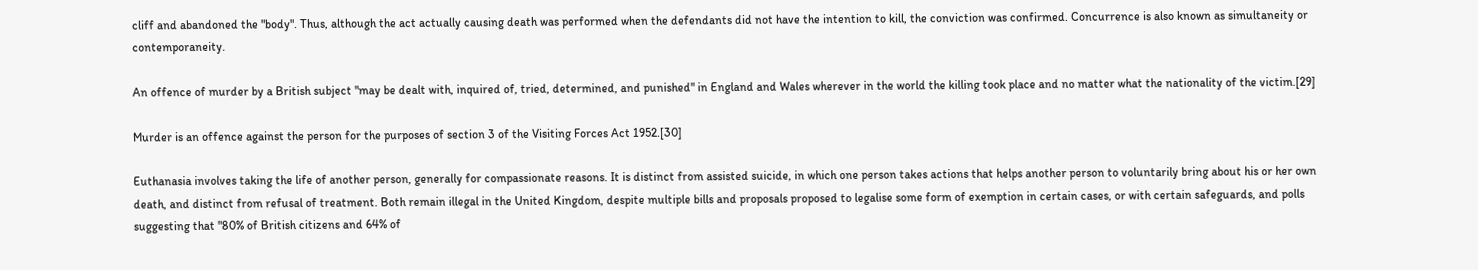cliff and abandoned the "body". Thus, although the act actually causing death was performed when the defendants did not have the intention to kill, the conviction was confirmed. Concurrence is also known as simultaneity or contemporaneity.

An offence of murder by a British subject "may be dealt with, inquired of, tried, determined, and punished" in England and Wales wherever in the world the killing took place and no matter what the nationality of the victim.[29]

Murder is an offence against the person for the purposes of section 3 of the Visiting Forces Act 1952.[30]

Euthanasia involves taking the life of another person, generally for compassionate reasons. It is distinct from assisted suicide, in which one person takes actions that helps another person to voluntarily bring about his or her own death, and distinct from refusal of treatment. Both remain illegal in the United Kingdom, despite multiple bills and proposals proposed to legalise some form of exemption in certain cases, or with certain safeguards, and polls suggesting that "80% of British citizens and 64% of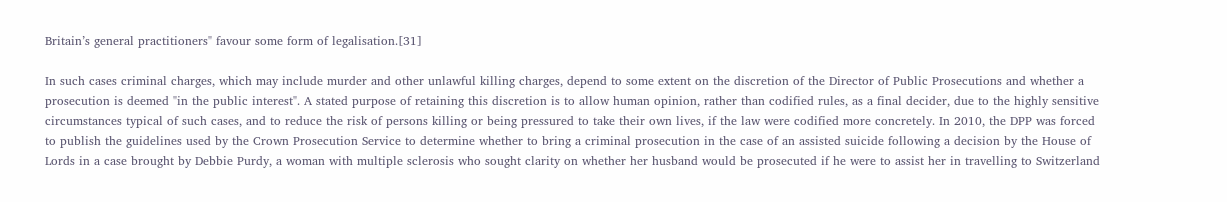Britain’s general practitioners" favour some form of legalisation.[31]

In such cases criminal charges, which may include murder and other unlawful killing charges, depend to some extent on the discretion of the Director of Public Prosecutions and whether a prosecution is deemed "in the public interest". A stated purpose of retaining this discretion is to allow human opinion, rather than codified rules, as a final decider, due to the highly sensitive circumstances typical of such cases, and to reduce the risk of persons killing or being pressured to take their own lives, if the law were codified more concretely. In 2010, the DPP was forced to publish the guidelines used by the Crown Prosecution Service to determine whether to bring a criminal prosecution in the case of an assisted suicide following a decision by the House of Lords in a case brought by Debbie Purdy, a woman with multiple sclerosis who sought clarity on whether her husband would be prosecuted if he were to assist her in travelling to Switzerland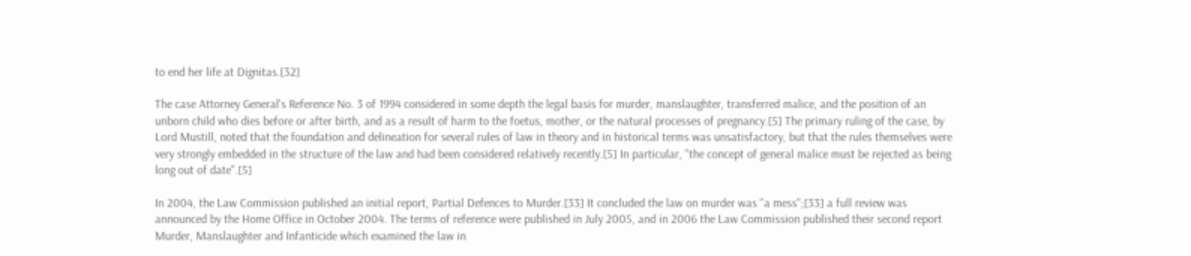to end her life at Dignitas.[32]

The case Attorney General's Reference No. 3 of 1994 considered in some depth the legal basis for murder, manslaughter, transferred malice, and the position of an unborn child who dies before or after birth, and as a result of harm to the foetus, mother, or the natural processes of pregnancy.[5] The primary ruling of the case, by Lord Mustill, noted that the foundation and delineation for several rules of law in theory and in historical terms was unsatisfactory, but that the rules themselves were very strongly embedded in the structure of the law and had been considered relatively recently.[5] In particular, "the concept of general malice must be rejected as being long out of date".[5]

In 2004, the Law Commission published an initial report, Partial Defences to Murder.[33] It concluded the law on murder was "a mess";[33] a full review was announced by the Home Office in October 2004. The terms of reference were published in July 2005, and in 2006 the Law Commission published their second report Murder, Manslaughter and Infanticide which examined the law in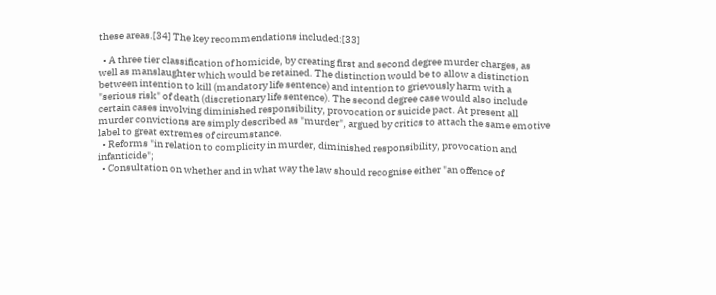these areas.[34] The key recommendations included:[33]

  • A three tier classification of homicide, by creating first and second degree murder charges, as well as manslaughter which would be retained. The distinction would be to allow a distinction between intention to kill (mandatory life sentence) and intention to grievously harm with a "serious risk" of death (discretionary life sentence). The second degree case would also include certain cases involving diminished responsibility, provocation or suicide pact. At present all murder convictions are simply described as "murder", argued by critics to attach the same emotive label to great extremes of circumstance.
  • Reforms "in relation to complicity in murder, diminished responsibility, provocation and infanticide";
  • Consultation on whether and in what way the law should recognise either "an offence of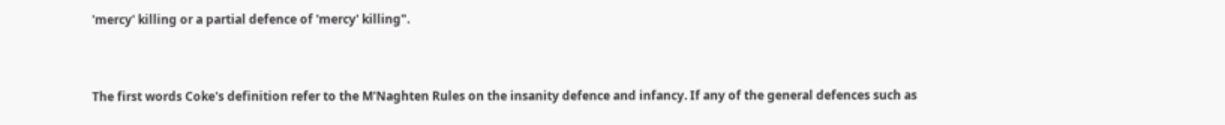'mercy' killing or a partial defence of 'mercy' killing".


The first words Coke's definition refer to the M'Naghten Rules on the insanity defence and infancy. If any of the general defences such as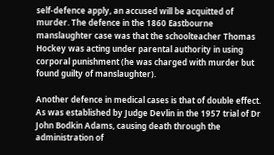self-defence apply, an accused will be acquitted of murder. The defence in the 1860 Eastbourne manslaughter case was that the schoolteacher Thomas Hockey was acting under parental authority in using corporal punishment (he was charged with murder but found guilty of manslaughter).

Another defence in medical cases is that of double effect. As was established by Judge Devlin in the 1957 trial of Dr John Bodkin Adams, causing death through the administration of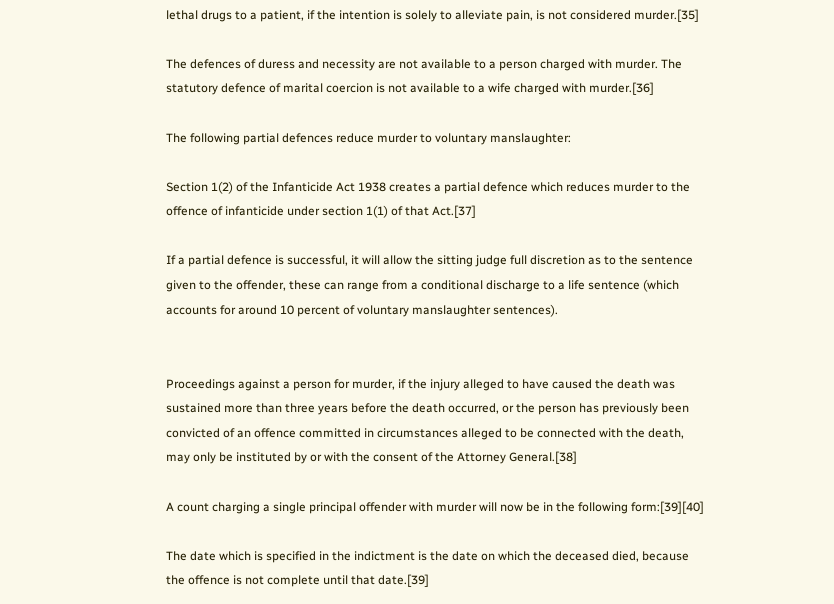lethal drugs to a patient, if the intention is solely to alleviate pain, is not considered murder.[35]

The defences of duress and necessity are not available to a person charged with murder. The statutory defence of marital coercion is not available to a wife charged with murder.[36]

The following partial defences reduce murder to voluntary manslaughter:

Section 1(2) of the Infanticide Act 1938 creates a partial defence which reduces murder to the offence of infanticide under section 1(1) of that Act.[37]

If a partial defence is successful, it will allow the sitting judge full discretion as to the sentence given to the offender, these can range from a conditional discharge to a life sentence (which accounts for around 10 percent of voluntary manslaughter sentences).


Proceedings against a person for murder, if the injury alleged to have caused the death was sustained more than three years before the death occurred, or the person has previously been convicted of an offence committed in circumstances alleged to be connected with the death, may only be instituted by or with the consent of the Attorney General.[38]

A count charging a single principal offender with murder will now be in the following form:[39][40]

The date which is specified in the indictment is the date on which the deceased died, because the offence is not complete until that date.[39]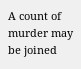A count of murder may be joined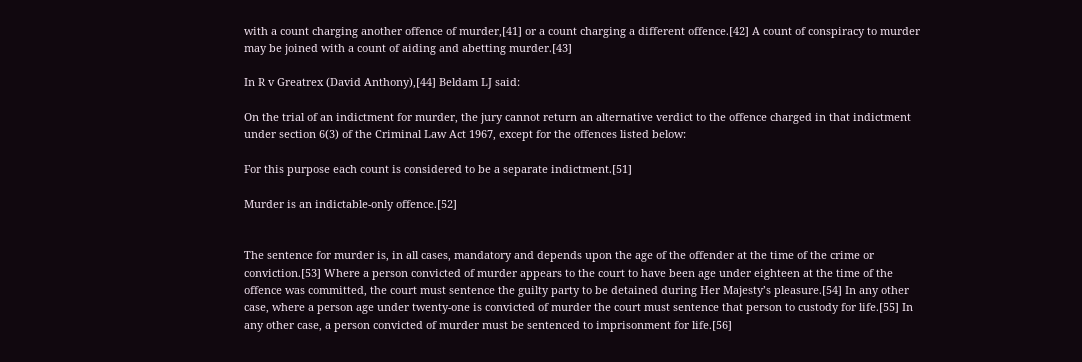with a count charging another offence of murder,[41] or a count charging a different offence.[42] A count of conspiracy to murder may be joined with a count of aiding and abetting murder.[43]

In R v Greatrex (David Anthony),[44] Beldam LJ said:

On the trial of an indictment for murder, the jury cannot return an alternative verdict to the offence charged in that indictment under section 6(3) of the Criminal Law Act 1967, except for the offences listed below:

For this purpose each count is considered to be a separate indictment.[51]

Murder is an indictable-only offence.[52]


The sentence for murder is, in all cases, mandatory and depends upon the age of the offender at the time of the crime or conviction.[53] Where a person convicted of murder appears to the court to have been age under eighteen at the time of the offence was committed, the court must sentence the guilty party to be detained during Her Majesty’s pleasure.[54] In any other case, where a person age under twenty-one is convicted of murder the court must sentence that person to custody for life.[55] In any other case, a person convicted of murder must be sentenced to imprisonment for life.[56]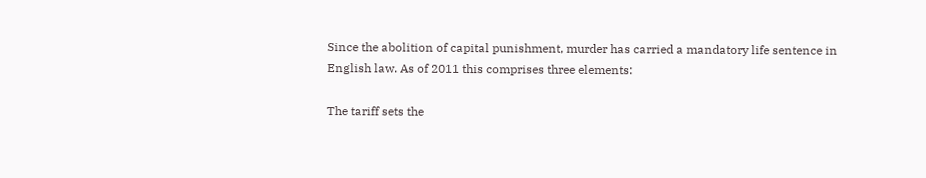Since the abolition of capital punishment, murder has carried a mandatory life sentence in English law. As of 2011 this comprises three elements:

The tariff sets the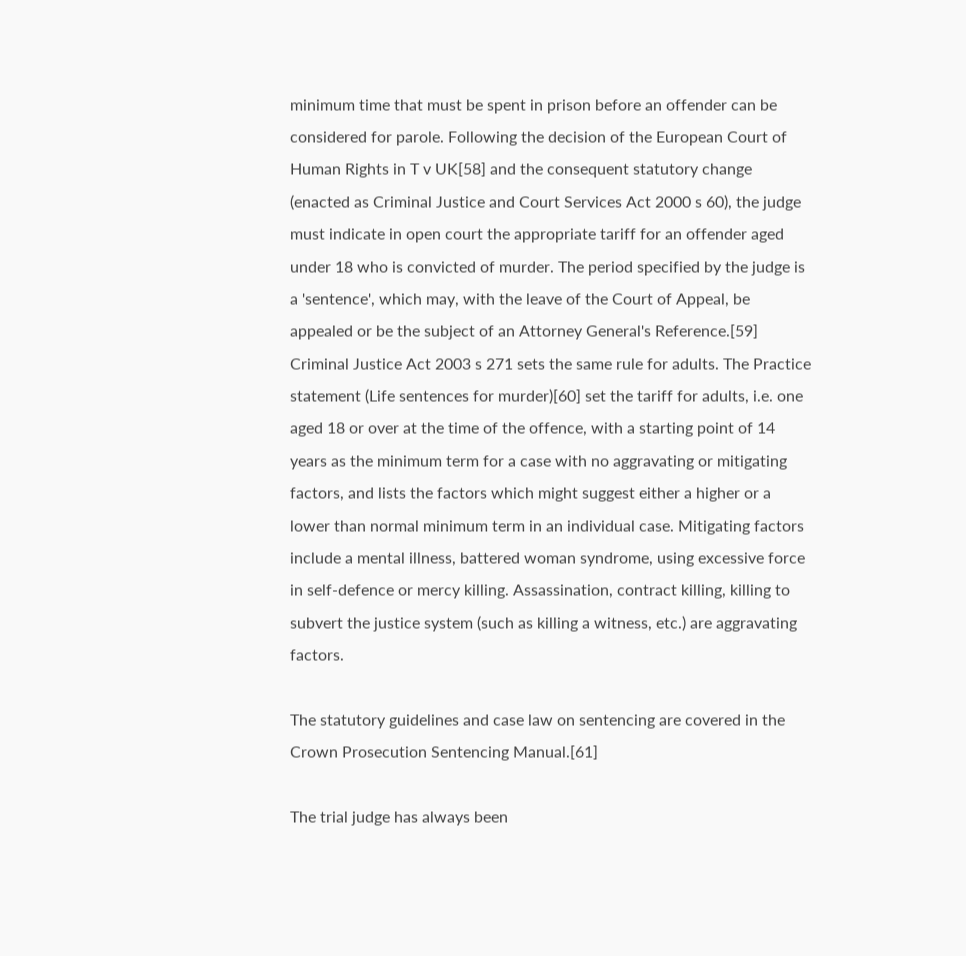minimum time that must be spent in prison before an offender can be considered for parole. Following the decision of the European Court of Human Rights in T v UK[58] and the consequent statutory change (enacted as Criminal Justice and Court Services Act 2000 s 60), the judge must indicate in open court the appropriate tariff for an offender aged under 18 who is convicted of murder. The period specified by the judge is a 'sentence', which may, with the leave of the Court of Appeal, be appealed or be the subject of an Attorney General's Reference.[59] Criminal Justice Act 2003 s 271 sets the same rule for adults. The Practice statement (Life sentences for murder)[60] set the tariff for adults, i.e. one aged 18 or over at the time of the offence, with a starting point of 14 years as the minimum term for a case with no aggravating or mitigating factors, and lists the factors which might suggest either a higher or a lower than normal minimum term in an individual case. Mitigating factors include a mental illness, battered woman syndrome, using excessive force in self-defence or mercy killing. Assassination, contract killing, killing to subvert the justice system (such as killing a witness, etc.) are aggravating factors.

The statutory guidelines and case law on sentencing are covered in the Crown Prosecution Sentencing Manual.[61]

The trial judge has always been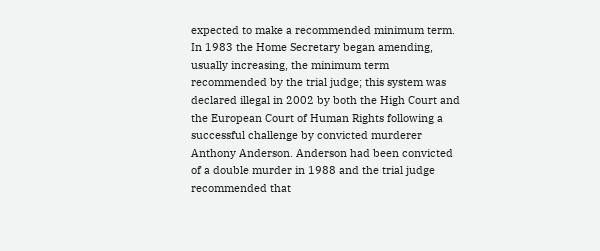expected to make a recommended minimum term. In 1983 the Home Secretary began amending, usually increasing, the minimum term recommended by the trial judge; this system was declared illegal in 2002 by both the High Court and the European Court of Human Rights following a successful challenge by convicted murderer Anthony Anderson. Anderson had been convicted of a double murder in 1988 and the trial judge recommended that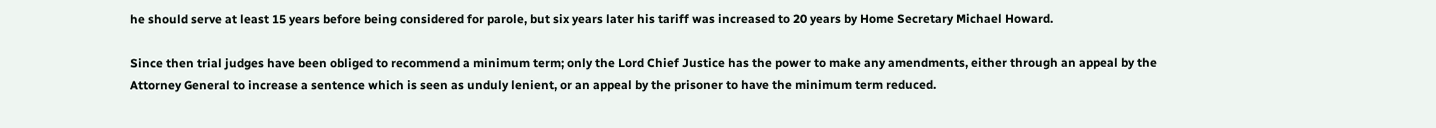he should serve at least 15 years before being considered for parole, but six years later his tariff was increased to 20 years by Home Secretary Michael Howard.

Since then trial judges have been obliged to recommend a minimum term; only the Lord Chief Justice has the power to make any amendments, either through an appeal by the Attorney General to increase a sentence which is seen as unduly lenient, or an appeal by the prisoner to have the minimum term reduced.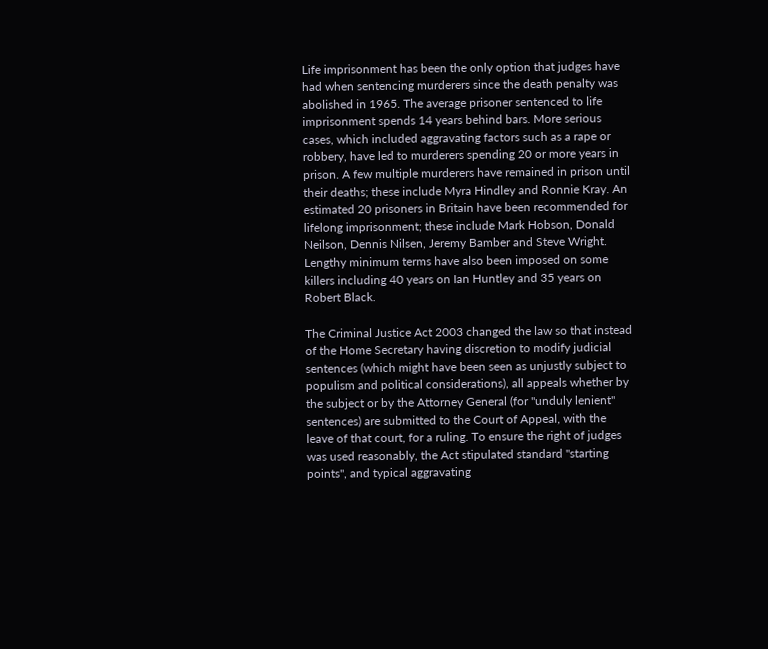Life imprisonment has been the only option that judges have had when sentencing murderers since the death penalty was abolished in 1965. The average prisoner sentenced to life imprisonment spends 14 years behind bars. More serious cases, which included aggravating factors such as a rape or robbery, have led to murderers spending 20 or more years in prison. A few multiple murderers have remained in prison until their deaths; these include Myra Hindley and Ronnie Kray. An estimated 20 prisoners in Britain have been recommended for lifelong imprisonment; these include Mark Hobson, Donald Neilson, Dennis Nilsen, Jeremy Bamber and Steve Wright. Lengthy minimum terms have also been imposed on some killers including 40 years on Ian Huntley and 35 years on Robert Black.

The Criminal Justice Act 2003 changed the law so that instead of the Home Secretary having discretion to modify judicial sentences (which might have been seen as unjustly subject to populism and political considerations), all appeals whether by the subject or by the Attorney General (for "unduly lenient" sentences) are submitted to the Court of Appeal, with the leave of that court, for a ruling. To ensure the right of judges was used reasonably, the Act stipulated standard "starting points", and typical aggravating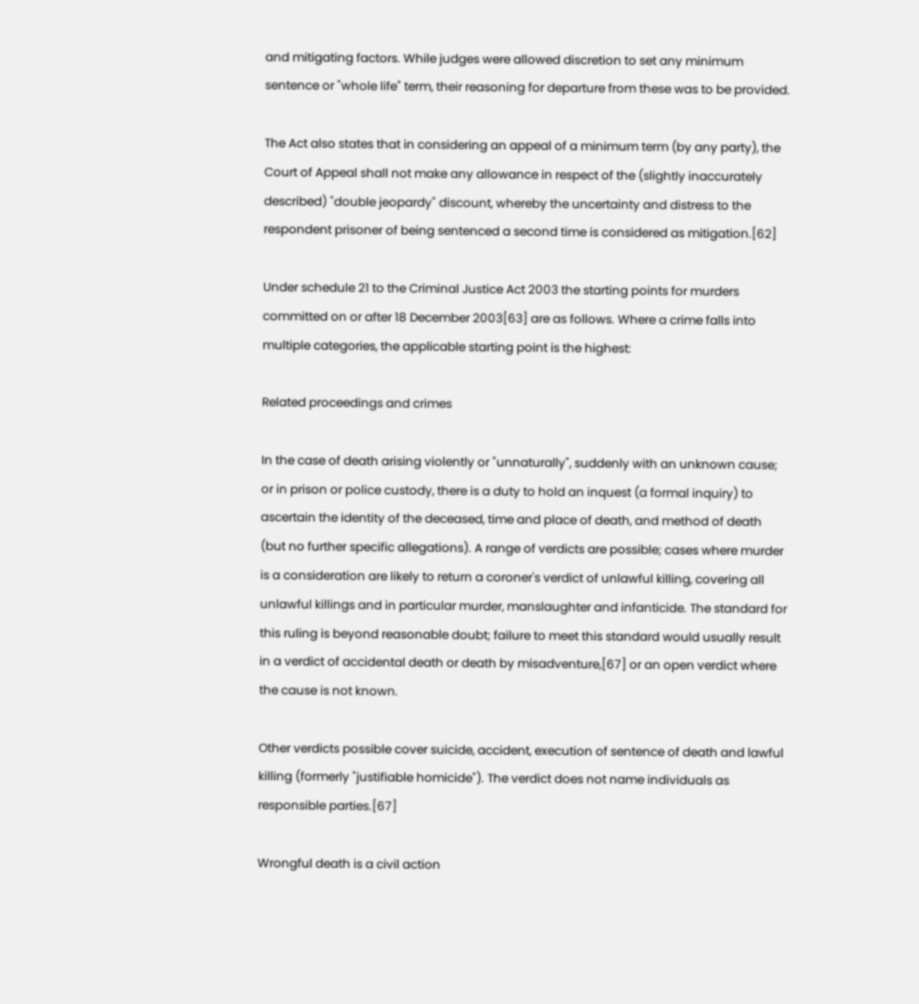and mitigating factors. While judges were allowed discretion to set any minimum sentence or "whole life" term, their reasoning for departure from these was to be provided.

The Act also states that in considering an appeal of a minimum term (by any party), the Court of Appeal shall not make any allowance in respect of the (slightly inaccurately described) "double jeopardy" discount, whereby the uncertainty and distress to the respondent prisoner of being sentenced a second time is considered as mitigation.[62]

Under schedule 21 to the Criminal Justice Act 2003 the starting points for murders committed on or after 18 December 2003[63] are as follows. Where a crime falls into multiple categories, the applicable starting point is the highest:

Related proceedings and crimes

In the case of death arising violently or "unnaturally", suddenly with an unknown cause; or in prison or police custody, there is a duty to hold an inquest (a formal inquiry) to ascertain the identity of the deceased, time and place of death, and method of death (but no further specific allegations). A range of verdicts are possible; cases where murder is a consideration are likely to return a coroner's verdict of unlawful killing, covering all unlawful killings and in particular murder, manslaughter and infanticide. The standard for this ruling is beyond reasonable doubt; failure to meet this standard would usually result in a verdict of accidental death or death by misadventure,[67] or an open verdict where the cause is not known.

Other verdicts possible cover suicide, accident, execution of sentence of death and lawful killing (formerly "justifiable homicide"). The verdict does not name individuals as responsible parties.[67]

Wrongful death is a civil action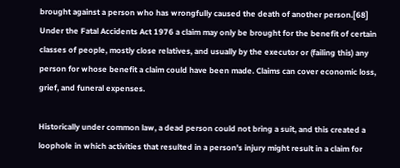brought against a person who has wrongfully caused the death of another person.[68] Under the Fatal Accidents Act 1976 a claim may only be brought for the benefit of certain classes of people, mostly close relatives, and usually by the executor or (failing this) any person for whose benefit a claim could have been made. Claims can cover economic loss, grief, and funeral expenses.

Historically under common law, a dead person could not bring a suit, and this created a loophole in which activities that resulted in a person's injury might result in a claim for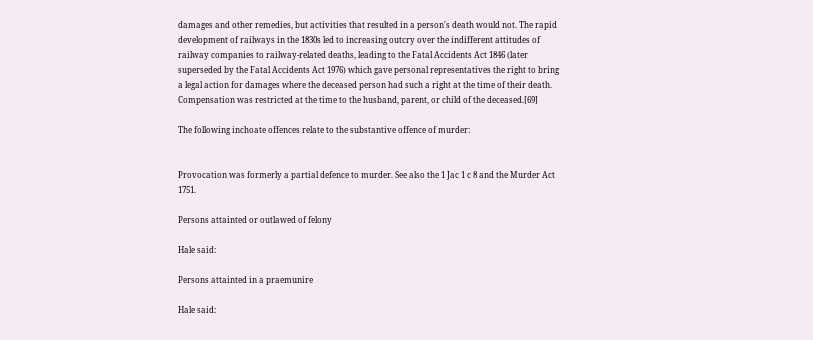damages and other remedies, but activities that resulted in a person's death would not. The rapid development of railways in the 1830s led to increasing outcry over the indifferent attitudes of railway companies to railway-related deaths, leading to the Fatal Accidents Act 1846 (later superseded by the Fatal Accidents Act 1976) which gave personal representatives the right to bring a legal action for damages where the deceased person had such a right at the time of their death. Compensation was restricted at the time to the husband, parent, or child of the deceased.[69]

The following inchoate offences relate to the substantive offence of murder:


Provocation was formerly a partial defence to murder. See also the 1 Jac 1 c 8 and the Murder Act 1751.

Persons attainted or outlawed of felony

Hale said:

Persons attainted in a praemunire

Hale said: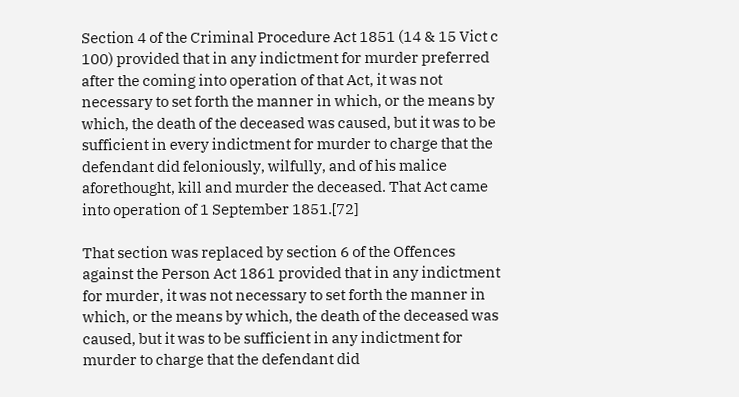Section 4 of the Criminal Procedure Act 1851 (14 & 15 Vict c 100) provided that in any indictment for murder preferred after the coming into operation of that Act, it was not necessary to set forth the manner in which, or the means by which, the death of the deceased was caused, but it was to be sufficient in every indictment for murder to charge that the defendant did feloniously, wilfully, and of his malice aforethought, kill and murder the deceased. That Act came into operation of 1 September 1851.[72]

That section was replaced by section 6 of the Offences against the Person Act 1861 provided that in any indictment for murder, it was not necessary to set forth the manner in which, or the means by which, the death of the deceased was caused, but it was to be sufficient in any indictment for murder to charge that the defendant did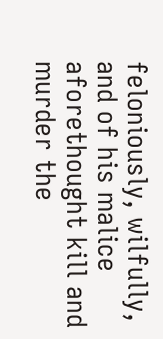feloniously, wilfully, and of his malice aforethought kill and murder the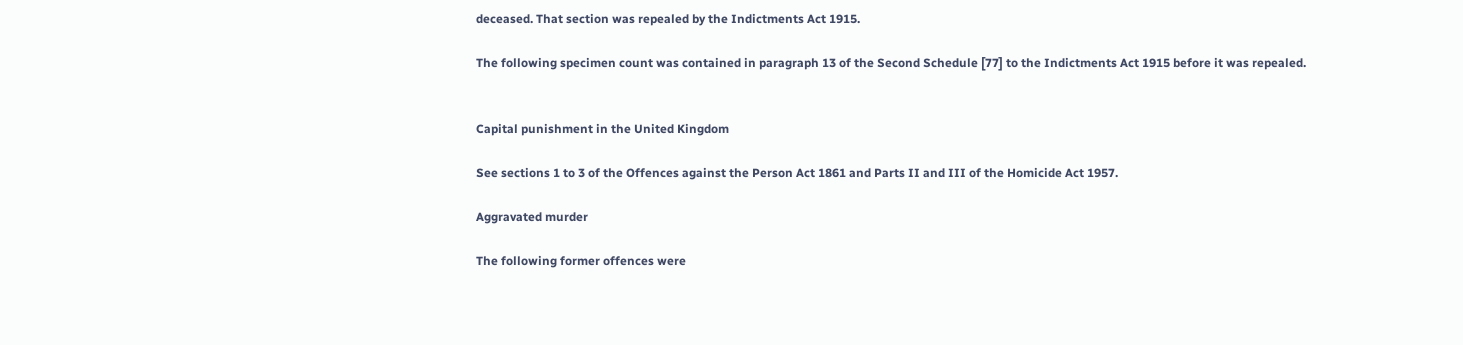deceased. That section was repealed by the Indictments Act 1915.

The following specimen count was contained in paragraph 13 of the Second Schedule [77] to the Indictments Act 1915 before it was repealed.


Capital punishment in the United Kingdom

See sections 1 to 3 of the Offences against the Person Act 1861 and Parts II and III of the Homicide Act 1957.

Aggravated murder

The following former offences were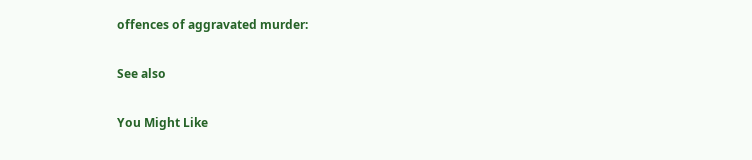offences of aggravated murder:

See also

You Might Like